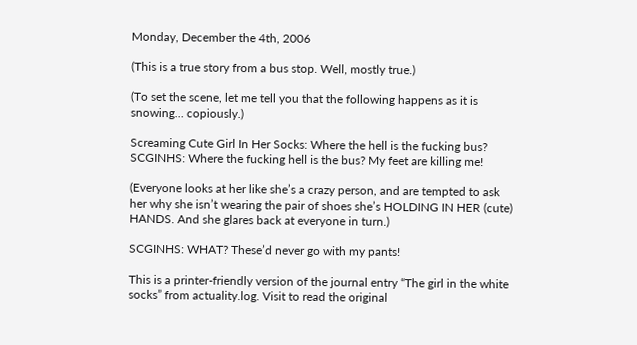Monday, December the 4th, 2006

(This is a true story from a bus stop. Well, mostly true.)

(To set the scene, let me tell you that the following happens as it is snowing… copiously.)

Screaming Cute Girl In Her Socks: Where the hell is the fucking bus?
SCGINHS: Where the fucking hell is the bus? My feet are killing me!

(Everyone looks at her like she’s a crazy person, and are tempted to ask her why she isn’t wearing the pair of shoes she’s HOLDING IN HER (cute) HANDS. And she glares back at everyone in turn.)

SCGINHS: WHAT? These’d never go with my pants!

This is a printer-friendly version of the journal entry “The girl in the white socks” from actuality.log. Visit to read the original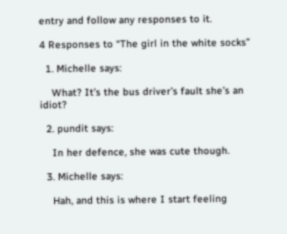entry and follow any responses to it.

4 Responses to “The girl in the white socks”

  1. Michelle says:

    What? It’s the bus driver’s fault she’s an idiot?

  2. pundit says:

    In her defence, she was cute though.

  3. Michelle says:

    Hah, and this is where I start feeling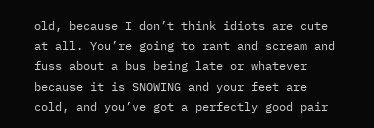old, because I don’t think idiots are cute at all. You’re going to rant and scream and fuss about a bus being late or whatever because it is SNOWING and your feet are cold, and you’ve got a perfectly good pair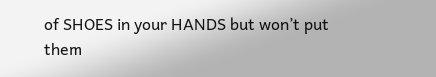of SHOES in your HANDS but won’t put them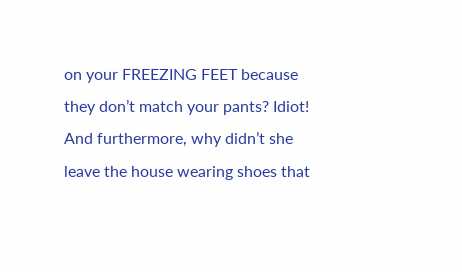on your FREEZING FEET because they don’t match your pants? Idiot! And furthermore, why didn’t she leave the house wearing shoes that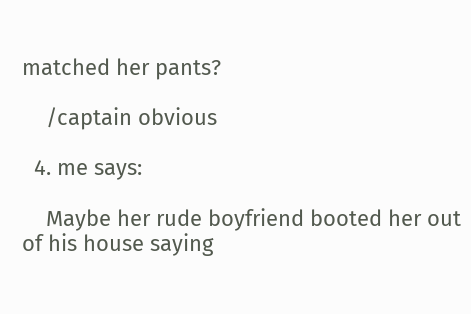matched her pants?

    /captain obvious

  4. me says:

    Maybe her rude boyfriend booted her out of his house saying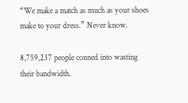“We make a match as much as your shoes make to your dress.” Never know.

8,759,237 people conned into wasting their bandwidth.